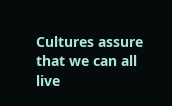Cultures assure that we can all live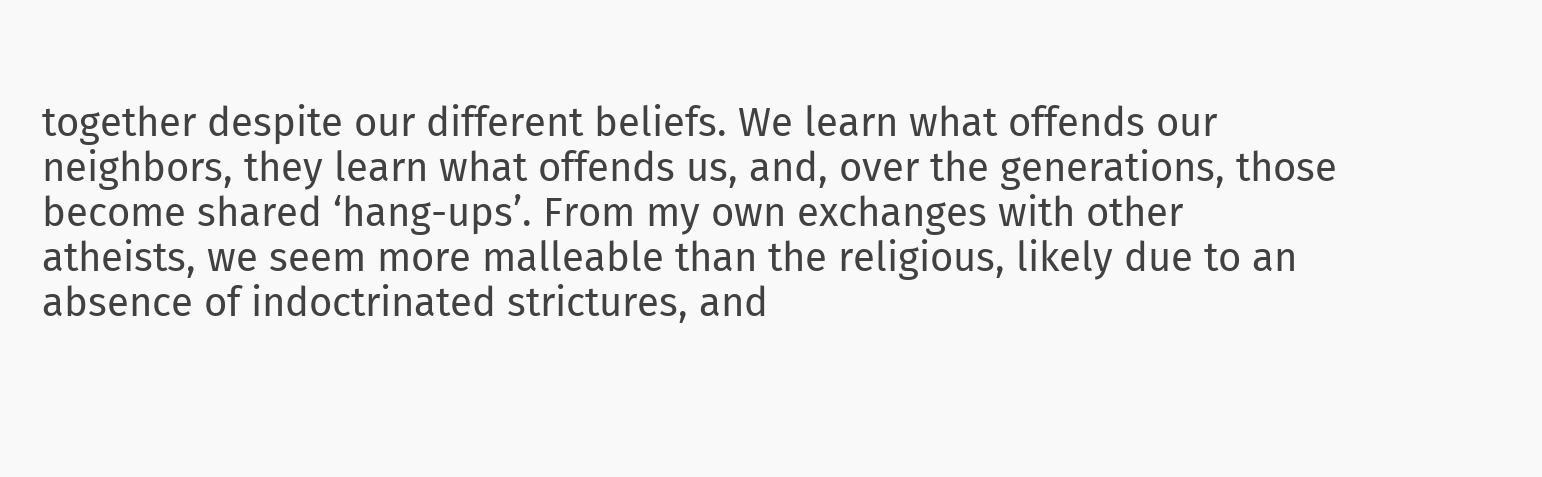together despite our different beliefs. We learn what offends our neighbors, they learn what offends us, and, over the generations, those become shared ‘hang-ups’. From my own exchanges with other atheists, we seem more malleable than the religious, likely due to an absence of indoctrinated strictures, and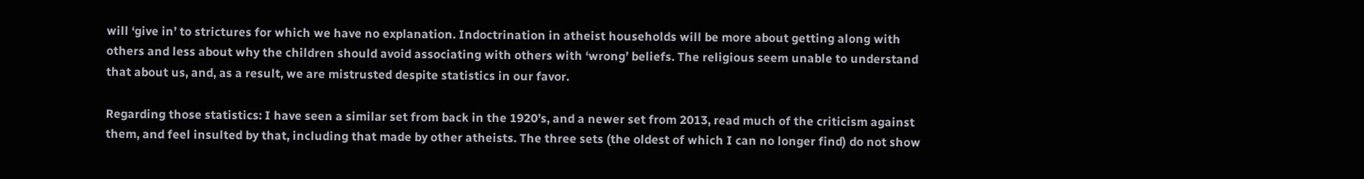will ‘give in’ to strictures for which we have no explanation. Indoctrination in atheist households will be more about getting along with others and less about why the children should avoid associating with others with ‘wrong’ beliefs. The religious seem unable to understand that about us, and, as a result, we are mistrusted despite statistics in our favor.

Regarding those statistics: I have seen a similar set from back in the 1920’s, and a newer set from 2013, read much of the criticism against them, and feel insulted by that, including that made by other atheists. The three sets (the oldest of which I can no longer find) do not show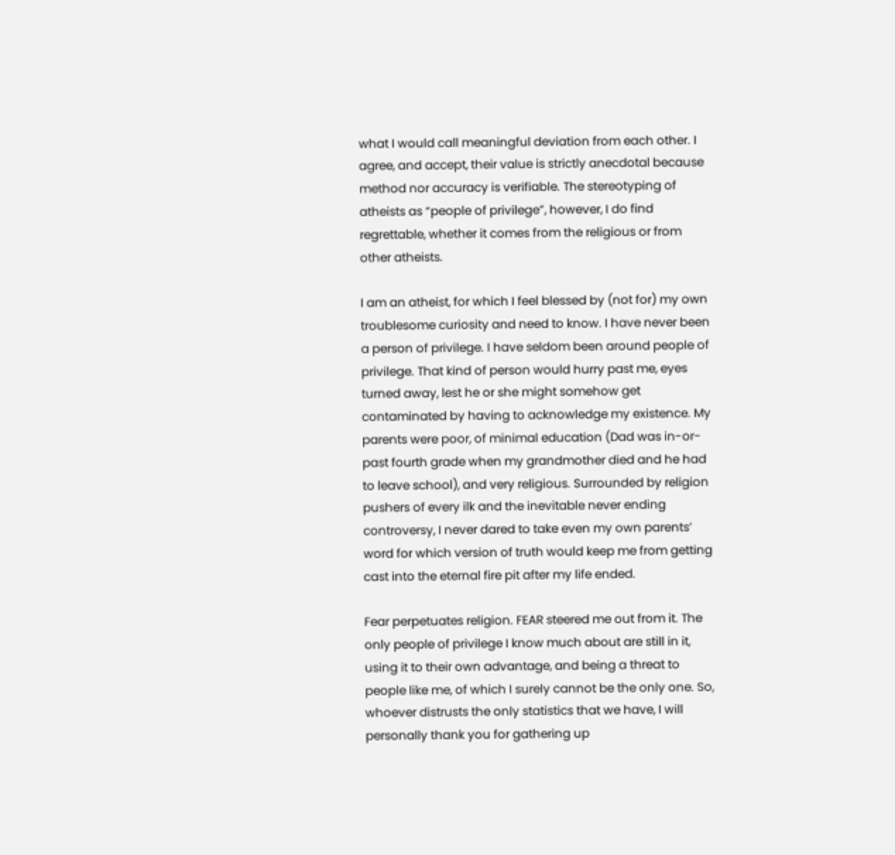what I would call meaningful deviation from each other. I agree, and accept, their value is strictly anecdotal because method nor accuracy is verifiable. The stereotyping of atheists as “people of privilege”, however, I do find regrettable, whether it comes from the religious or from other atheists.

I am an atheist, for which I feel blessed by (not for) my own troublesome curiosity and need to know. I have never been a person of privilege. I have seldom been around people of privilege. That kind of person would hurry past me, eyes turned away, lest he or she might somehow get contaminated by having to acknowledge my existence. My parents were poor, of minimal education (Dad was in-or-past fourth grade when my grandmother died and he had to leave school), and very religious. Surrounded by religion pushers of every ilk and the inevitable never ending controversy, I never dared to take even my own parents’ word for which version of truth would keep me from getting cast into the eternal fire pit after my life ended.

Fear perpetuates religion. FEAR steered me out from it. The only people of privilege I know much about are still in it, using it to their own advantage, and being a threat to people like me, of which I surely cannot be the only one. So, whoever distrusts the only statistics that we have, I will personally thank you for gathering up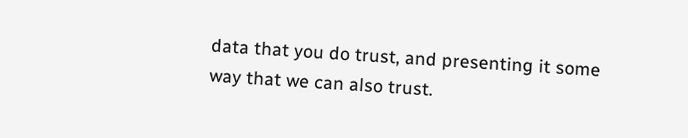data that you do trust, and presenting it some way that we can also trust.